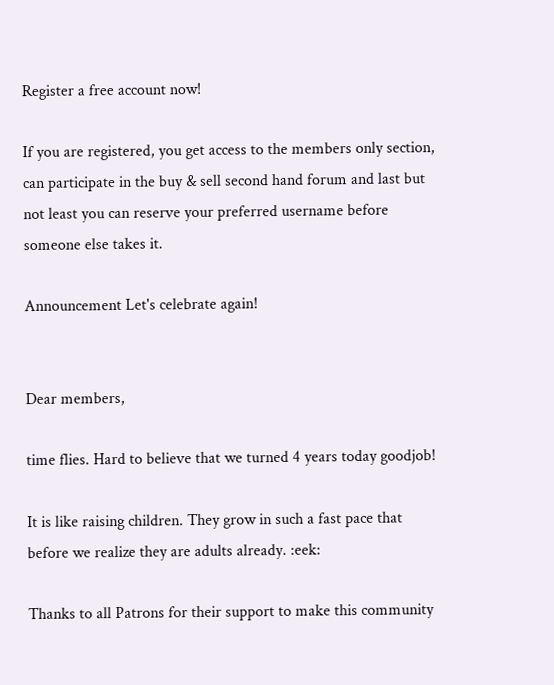Register a free account now!

If you are registered, you get access to the members only section, can participate in the buy & sell second hand forum and last but not least you can reserve your preferred username before someone else takes it.

Announcement Let's celebrate again!


Dear members,

time flies. Hard to believe that we turned 4 years today goodjob!

It is like raising children. They grow in such a fast pace that before we realize they are adults already. :eek:

Thanks to all Patrons for their support to make this community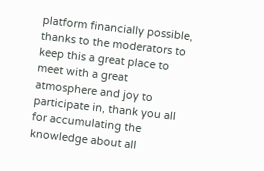platform financially possible, thanks to the moderators to keep this a great place to meet with a great atmosphere and joy to participate in, thank you all for accumulating the knowledge about all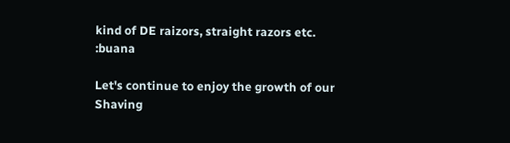kind of DE raizors, straight razors etc. :buana

Let's continue to enjoy the growth of our Shaving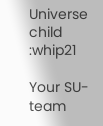Universe child :whip21

Your SU-team